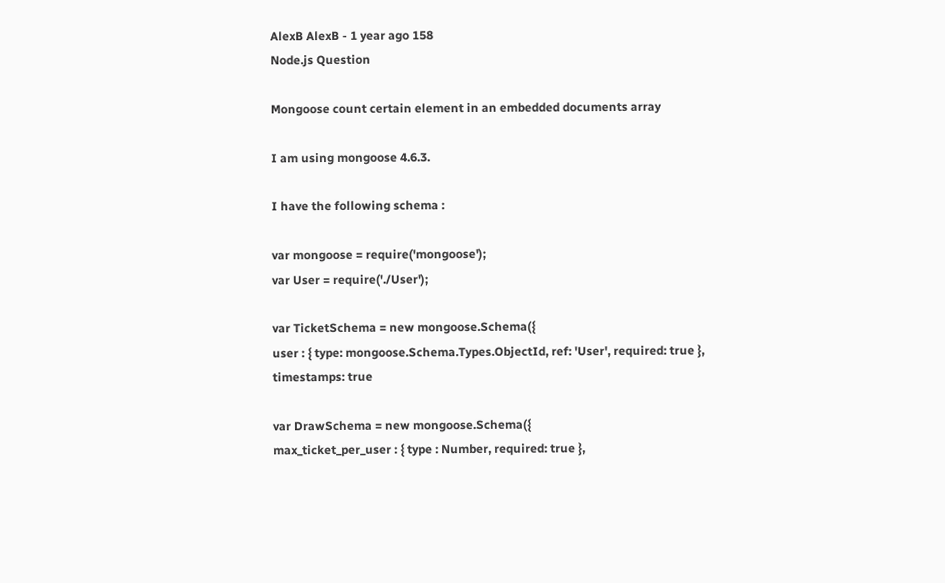AlexB AlexB - 1 year ago 158
Node.js Question

Mongoose count certain element in an embedded documents array

I am using mongoose 4.6.3.

I have the following schema :

var mongoose = require('mongoose');
var User = require('./User');

var TicketSchema = new mongoose.Schema({
user : { type: mongoose.Schema.Types.ObjectId, ref: 'User', required: true },
timestamps: true

var DrawSchema = new mongoose.Schema({
max_ticket_per_user : { type : Number, required: true },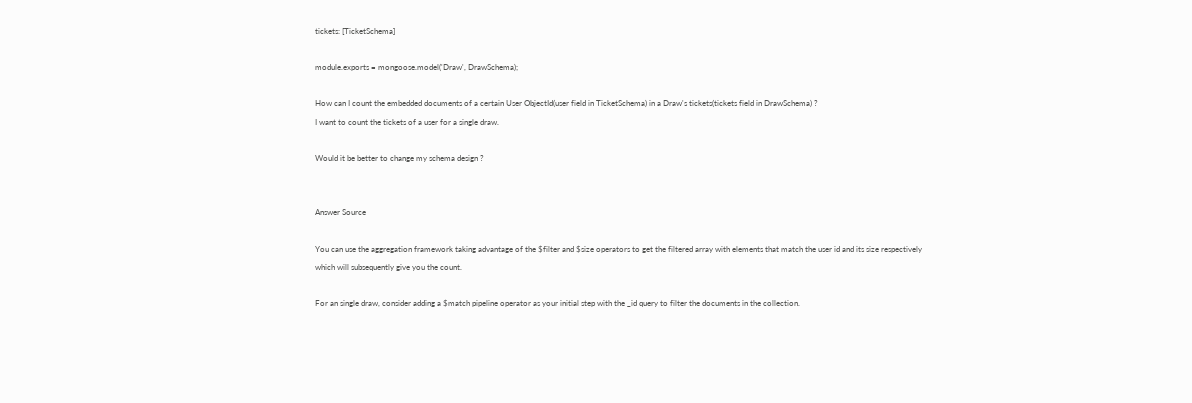tickets: [TicketSchema]

module.exports = mongoose.model('Draw', DrawSchema);

How can I count the embedded documents of a certain User ObjectId(user field in TicketSchema) in a Draw's tickets(tickets field in DrawSchema) ?
I want to count the tickets of a user for a single draw.

Would it be better to change my schema design ?


Answer Source

You can use the aggregation framework taking advantage of the $filter and $size operators to get the filtered array with elements that match the user id and its size respectively which will subsequently give you the count.

For an single draw, consider adding a $match pipeline operator as your initial step with the _id query to filter the documents in the collection.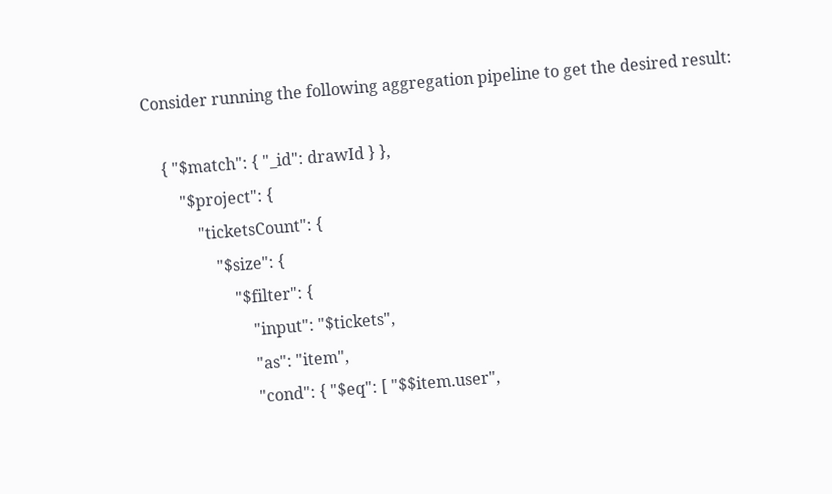Consider running the following aggregation pipeline to get the desired result:

    { "$match": { "_id": drawId } },
        "$project": {
            "ticketsCount": {
                "$size": {
                    "$filter": {
                        "input": "$tickets",
                        "as": "item",
                        "cond": { "$eq": [ "$$item.user",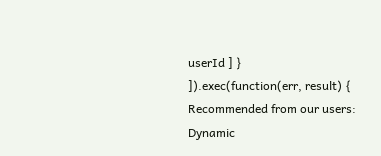userId ] }
]).exec(function(err, result) {
Recommended from our users: Dynamic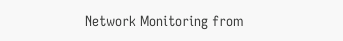Network Monitoring from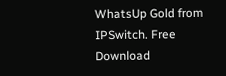WhatsUp Gold from IPSwitch. Free Download